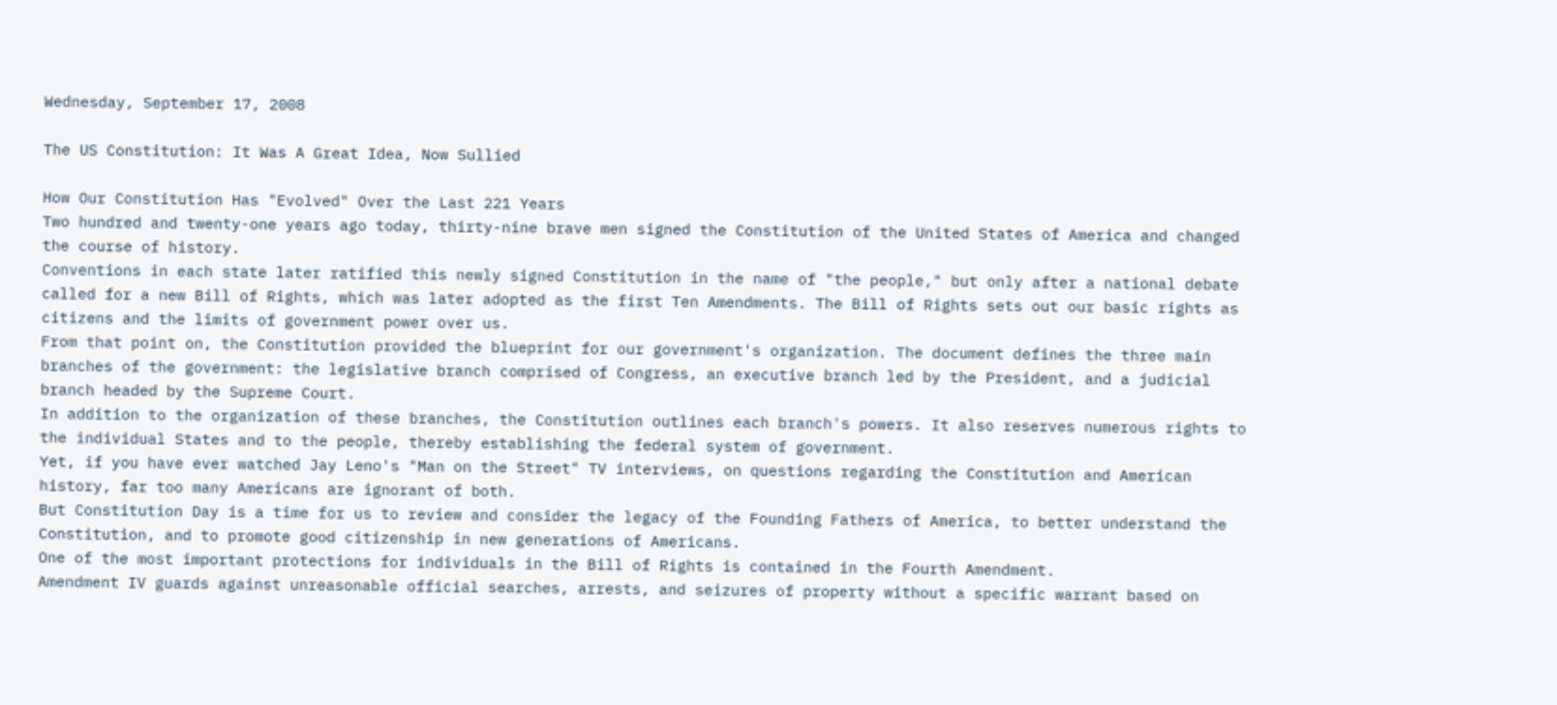Wednesday, September 17, 2008

The US Constitution: It Was A Great Idea, Now Sullied

How Our Constitution Has "Evolved" Over the Last 221 Years
Two hundred and twenty-one years ago today, thirty-nine brave men signed the Constitution of the United States of America and changed the course of history.
Conventions in each state later ratified this newly signed Constitution in the name of "the people," but only after a national debate called for a new Bill of Rights, which was later adopted as the first Ten Amendments. The Bill of Rights sets out our basic rights as citizens and the limits of government power over us.
From that point on, the Constitution provided the blueprint for our government's organization. The document defines the three main branches of the government: the legislative branch comprised of Congress, an executive branch led by the President, and a judicial branch headed by the Supreme Court.
In addition to the organization of these branches, the Constitution outlines each branch's powers. It also reserves numerous rights to the individual States and to the people, thereby establishing the federal system of government.
Yet, if you have ever watched Jay Leno's "Man on the Street" TV interviews, on questions regarding the Constitution and American history, far too many Americans are ignorant of both.
But Constitution Day is a time for us to review and consider the legacy of the Founding Fathers of America, to better understand the Constitution, and to promote good citizenship in new generations of Americans.
One of the most important protections for individuals in the Bill of Rights is contained in the Fourth Amendment.
Amendment IV guards against unreasonable official searches, arrests, and seizures of property without a specific warrant based on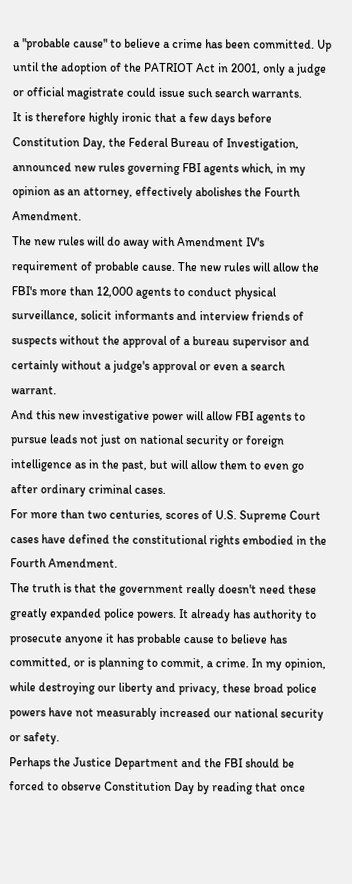a "probable cause" to believe a crime has been committed. Up until the adoption of the PATRIOT Act in 2001, only a judge or official magistrate could issue such search warrants.
It is therefore highly ironic that a few days before Constitution Day, the Federal Bureau of Investigation, announced new rules governing FBI agents which, in my opinion as an attorney, effectively abolishes the Fourth Amendment.
The new rules will do away with Amendment IV's requirement of probable cause. The new rules will allow the FBI's more than 12,000 agents to conduct physical surveillance, solicit informants and interview friends of suspects without the approval of a bureau supervisor and certainly without a judge's approval or even a search warrant.
And this new investigative power will allow FBI agents to pursue leads not just on national security or foreign intelligence as in the past, but will allow them to even go after ordinary criminal cases.
For more than two centuries, scores of U.S. Supreme Court cases have defined the constitutional rights embodied in the Fourth Amendment.
The truth is that the government really doesn't need these greatly expanded police powers. It already has authority to prosecute anyone it has probable cause to believe has committed, or is planning to commit, a crime. In my opinion, while destroying our liberty and privacy, these broad police powers have not measurably increased our national security or safety.
Perhaps the Justice Department and the FBI should be forced to observe Constitution Day by reading that once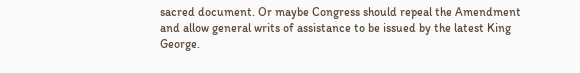sacred document. Or maybe Congress should repeal the Amendment and allow general writs of assistance to be issued by the latest King George.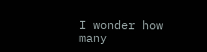I wonder how many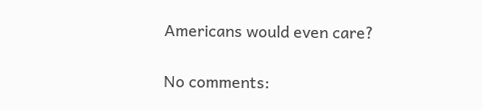Americans would even care?

No comments: